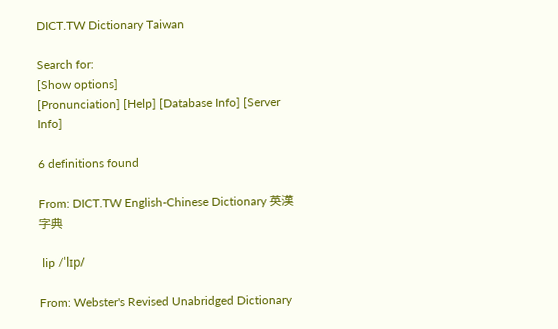DICT.TW Dictionary Taiwan

Search for:
[Show options]
[Pronunciation] [Help] [Database Info] [Server Info]

6 definitions found

From: DICT.TW English-Chinese Dictionary 英漢字典

 lip /ˈlɪp/

From: Webster's Revised Unabridged Dictionary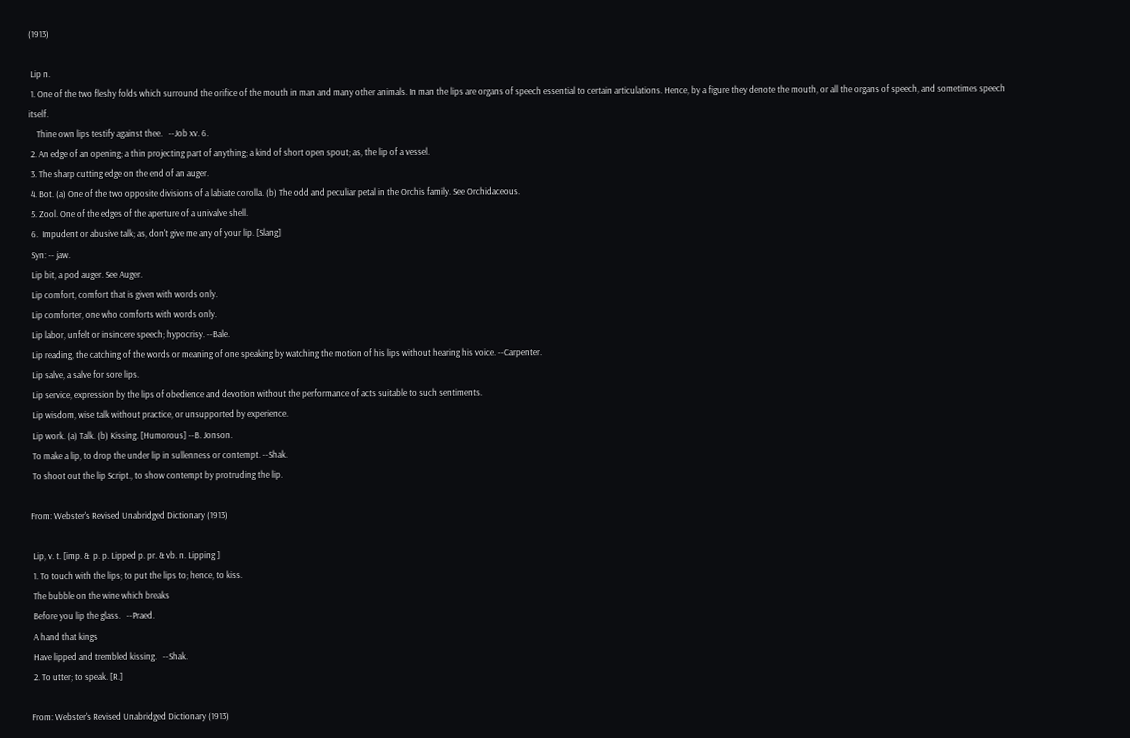(1913)

 Lip n.
 1. One of the two fleshy folds which surround the orifice of the mouth in man and many other animals. In man the lips are organs of speech essential to certain articulations. Hence, by a figure they denote the mouth, or all the organs of speech, and sometimes speech itself.
    Thine own lips testify against thee.   --Job xv. 6.
 2. An edge of an opening; a thin projecting part of anything; a kind of short open spout; as, the lip of a vessel.
 3. The sharp cutting edge on the end of an auger.
 4. Bot. (a) One of the two opposite divisions of a labiate corolla. (b) The odd and peculiar petal in the Orchis family. See Orchidaceous.
 5. Zool. One of the edges of the aperture of a univalve shell.
 6.  Impudent or abusive talk; as, don't give me any of your lip. [Slang]
 Syn: -- jaw.
 Lip bit, a pod auger. See Auger.
 Lip comfort, comfort that is given with words only.
 Lip comforter, one who comforts with words only.
 Lip labor, unfelt or insincere speech; hypocrisy. --Bale.
 Lip reading, the catching of the words or meaning of one speaking by watching the motion of his lips without hearing his voice. --Carpenter.
 Lip salve, a salve for sore lips.
 Lip service, expression by the lips of obedience and devotion without the performance of acts suitable to such sentiments.
 Lip wisdom, wise talk without practice, or unsupported by experience.
 Lip work. (a) Talk. (b) Kissing. [Humorous] --B. Jonson.
 To make a lip, to drop the under lip in sullenness or contempt. --Shak.
 To shoot out the lip Script., to show contempt by protruding the lip.

From: Webster's Revised Unabridged Dictionary (1913)

 Lip, v. t. [imp. &  p. p. Lipped p. pr. & vb. n. Lipping ]
 1. To touch with the lips; to put the lips to; hence, to kiss.
 The bubble on the wine which breaks
 Before you lip the glass.   --Praed.
 A hand that kings
 Have lipped and trembled kissing.   --Shak.
 2. To utter; to speak. [R.]

From: Webster's Revised Unabridged Dictionary (1913)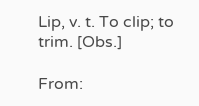Lip, v. t. To clip; to trim. [Obs.]

From: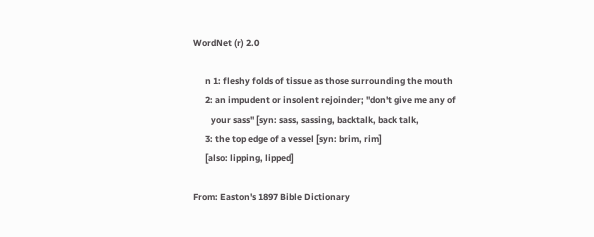WordNet (r) 2.0

      n 1: fleshy folds of tissue as those surrounding the mouth
      2: an impudent or insolent rejoinder; "don't give me any of
         your sass" [syn: sass, sassing, backtalk, back talk,
      3: the top edge of a vessel [syn: brim, rim]
      [also: lipping, lipped]

From: Easton's 1897 Bible Dictionary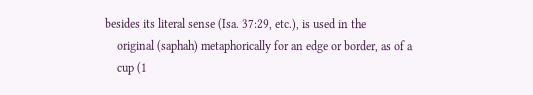besides its literal sense (Isa. 37:29, etc.), is used in the
    original (saphah) metaphorically for an edge or border, as of a
    cup (1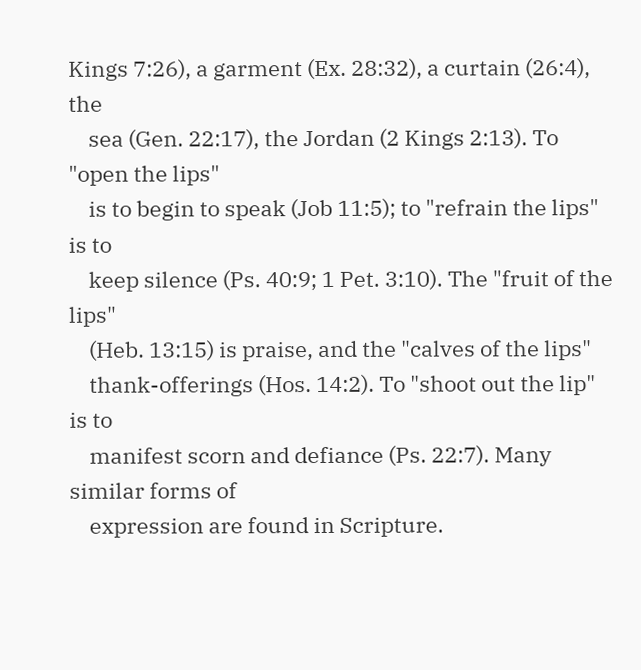Kings 7:26), a garment (Ex. 28:32), a curtain (26:4), the
    sea (Gen. 22:17), the Jordan (2 Kings 2:13). To "open the lips"
    is to begin to speak (Job 11:5); to "refrain the lips" is to
    keep silence (Ps. 40:9; 1 Pet. 3:10). The "fruit of the lips"
    (Heb. 13:15) is praise, and the "calves of the lips"
    thank-offerings (Hos. 14:2). To "shoot out the lip" is to
    manifest scorn and defiance (Ps. 22:7). Many similar forms of
    expression are found in Scripture.